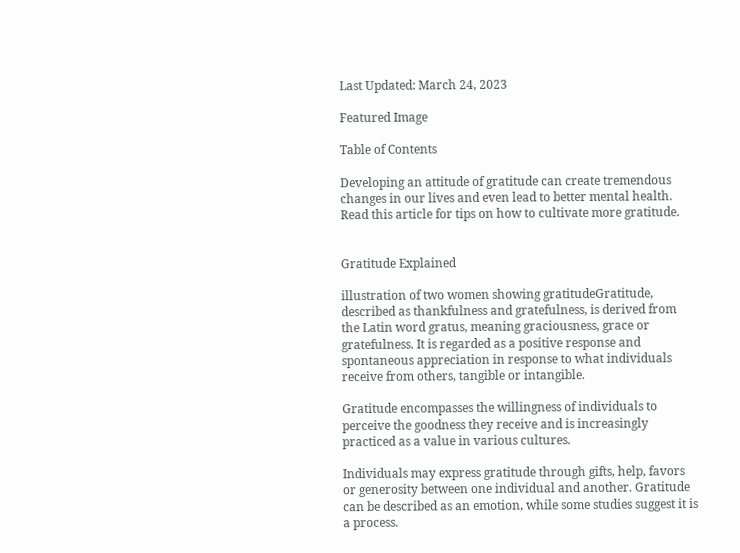Last Updated: March 24, 2023

Featured Image

Table of Contents

Developing an attitude of gratitude can create tremendous changes in our lives and even lead to better mental health. Read this article for tips on how to cultivate more gratitude.


Gratitude Explained

illustration of two women showing gratitudeGratitude, described as thankfulness and gratefulness, is derived from the Latin word gratus, meaning graciousness, grace or gratefulness. It is regarded as a positive response and spontaneous appreciation in response to what individuals receive from others, tangible or intangible.

Gratitude encompasses the willingness of individuals to perceive the goodness they receive and is increasingly practiced as a value in various cultures.

Individuals may express gratitude through gifts, help, favors or generosity between one individual and another. Gratitude can be described as an emotion, while some studies suggest it is a process.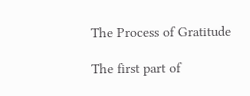The Process of Gratitude

The first part of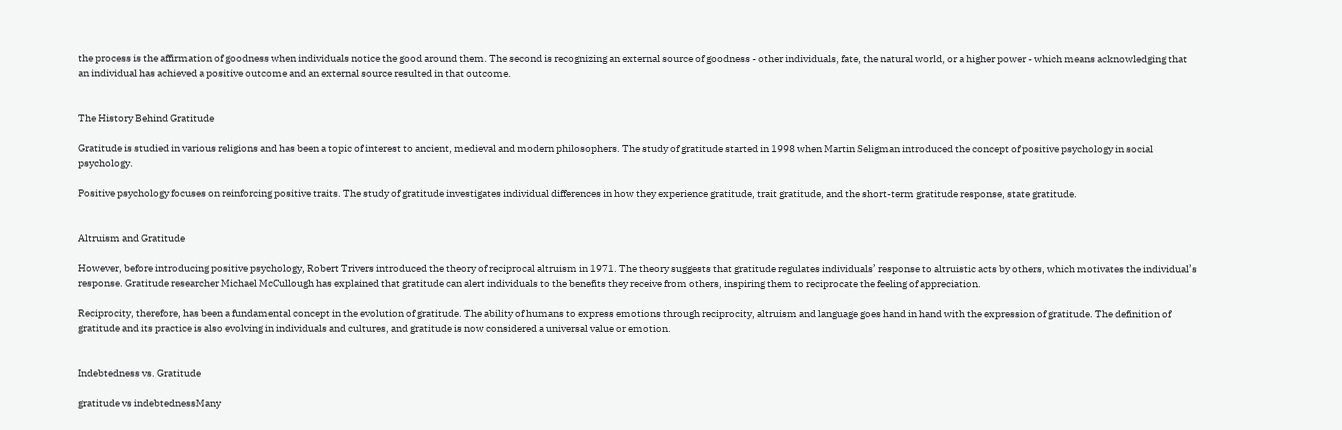the process is the affirmation of goodness when individuals notice the good around them. The second is recognizing an external source of goodness - other individuals, fate, the natural world, or a higher power - which means acknowledging that an individual has achieved a positive outcome and an external source resulted in that outcome.


The History Behind Gratitude

Gratitude is studied in various religions and has been a topic of interest to ancient, medieval and modern philosophers. The study of gratitude started in 1998 when Martin Seligman introduced the concept of positive psychology in social psychology.

Positive psychology focuses on reinforcing positive traits. The study of gratitude investigates individual differences in how they experience gratitude, trait gratitude, and the short-term gratitude response, state gratitude.


Altruism and Gratitude

However, before introducing positive psychology, Robert Trivers introduced the theory of reciprocal altruism in 1971. The theory suggests that gratitude regulates individuals’ response to altruistic acts by others, which motivates the individual’s response. Gratitude researcher Michael McCullough has explained that gratitude can alert individuals to the benefits they receive from others, inspiring them to reciprocate the feeling of appreciation.

Reciprocity, therefore, has been a fundamental concept in the evolution of gratitude. The ability of humans to express emotions through reciprocity, altruism and language goes hand in hand with the expression of gratitude. The definition of gratitude and its practice is also evolving in individuals and cultures, and gratitude is now considered a universal value or emotion.


Indebtedness vs. Gratitude

gratitude vs indebtednessMany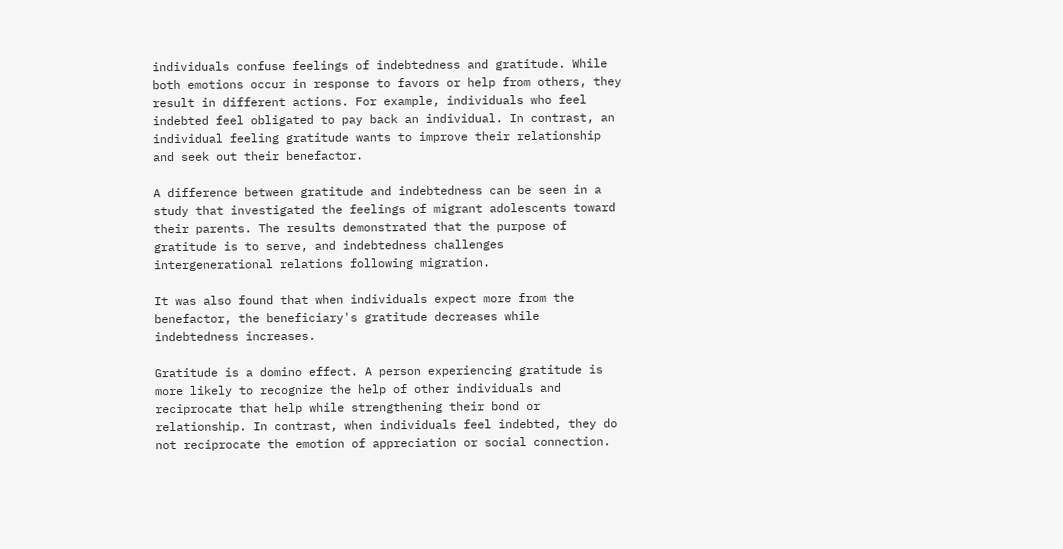individuals confuse feelings of indebtedness and gratitude. While both emotions occur in response to favors or help from others, they result in different actions. For example, individuals who feel indebted feel obligated to pay back an individual. In contrast, an individual feeling gratitude wants to improve their relationship and seek out their benefactor.

A difference between gratitude and indebtedness can be seen in a study that investigated the feelings of migrant adolescents toward their parents. The results demonstrated that the purpose of gratitude is to serve, and indebtedness challenges intergenerational relations following migration.

It was also found that when individuals expect more from the benefactor, the beneficiary's gratitude decreases while indebtedness increases.

Gratitude is a domino effect. A person experiencing gratitude is more likely to recognize the help of other individuals and reciprocate that help while strengthening their bond or relationship. In contrast, when individuals feel indebted, they do not reciprocate the emotion of appreciation or social connection.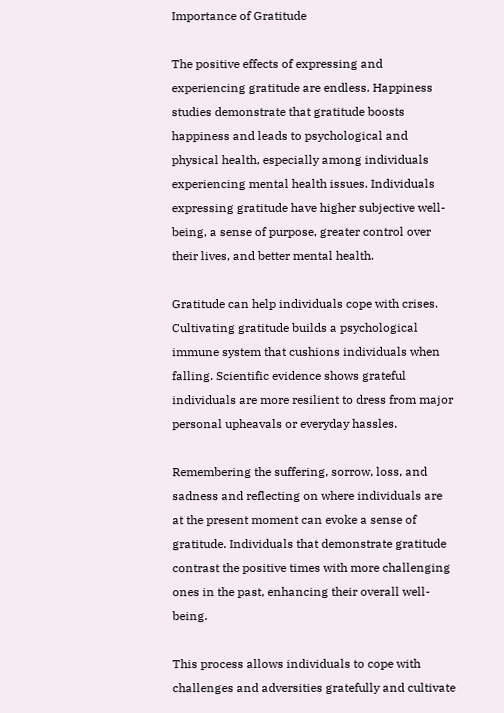Importance of Gratitude

The positive effects of expressing and experiencing gratitude are endless. Happiness studies demonstrate that gratitude boosts happiness and leads to psychological and physical health, especially among individuals experiencing mental health issues. Individuals expressing gratitude have higher subjective well-being, a sense of purpose, greater control over their lives, and better mental health.

Gratitude can help individuals cope with crises. Cultivating gratitude builds a psychological immune system that cushions individuals when falling. Scientific evidence shows grateful individuals are more resilient to dress from major personal upheavals or everyday hassles.

Remembering the suffering, sorrow, loss, and sadness and reflecting on where individuals are at the present moment can evoke a sense of gratitude. Individuals that demonstrate gratitude contrast the positive times with more challenging ones in the past, enhancing their overall well-being.

This process allows individuals to cope with challenges and adversities gratefully and cultivate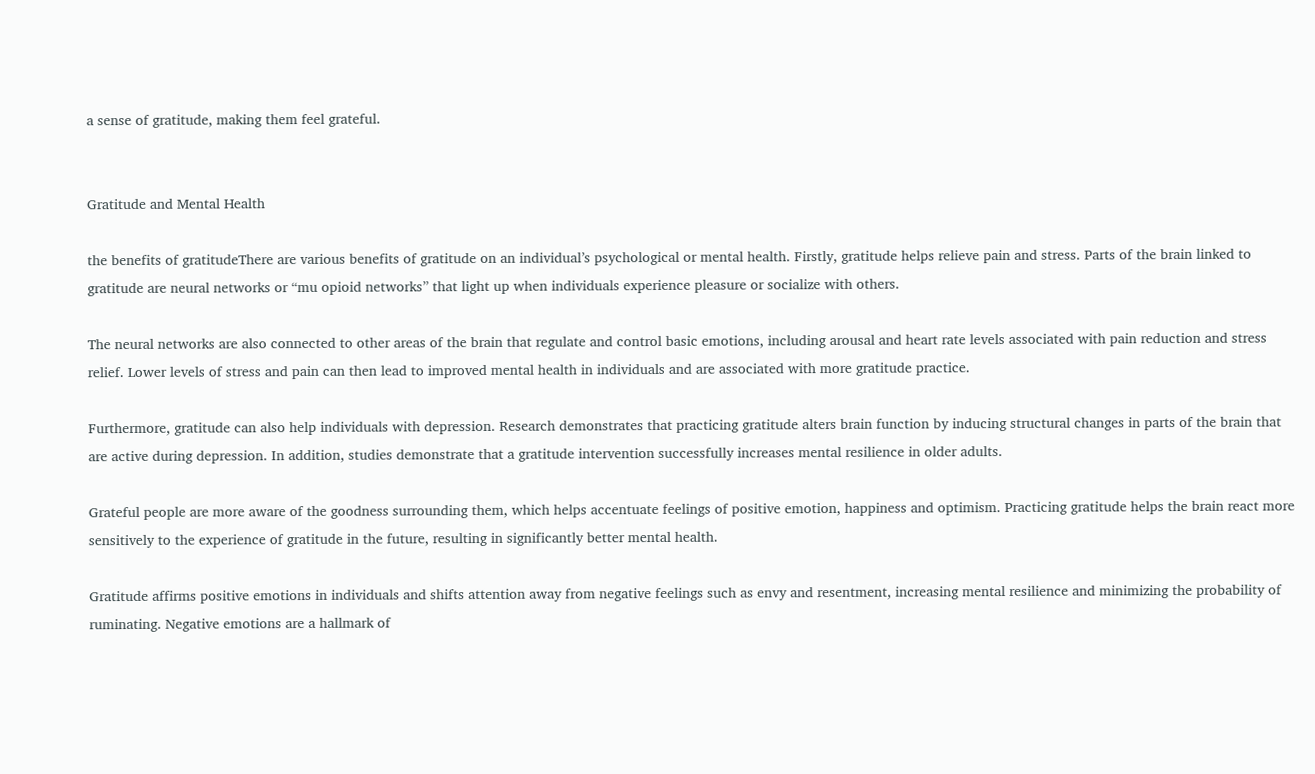a sense of gratitude, making them feel grateful.


Gratitude and Mental Health

the benefits of gratitudeThere are various benefits of gratitude on an individual’s psychological or mental health. Firstly, gratitude helps relieve pain and stress. Parts of the brain linked to gratitude are neural networks or “mu opioid networks” that light up when individuals experience pleasure or socialize with others.

The neural networks are also connected to other areas of the brain that regulate and control basic emotions, including arousal and heart rate levels associated with pain reduction and stress relief. Lower levels of stress and pain can then lead to improved mental health in individuals and are associated with more gratitude practice.

Furthermore, gratitude can also help individuals with depression. Research demonstrates that practicing gratitude alters brain function by inducing structural changes in parts of the brain that are active during depression. In addition, studies demonstrate that a gratitude intervention successfully increases mental resilience in older adults.

Grateful people are more aware of the goodness surrounding them, which helps accentuate feelings of positive emotion, happiness and optimism. Practicing gratitude helps the brain react more sensitively to the experience of gratitude in the future, resulting in significantly better mental health.

Gratitude affirms positive emotions in individuals and shifts attention away from negative feelings such as envy and resentment, increasing mental resilience and minimizing the probability of ruminating. Negative emotions are a hallmark of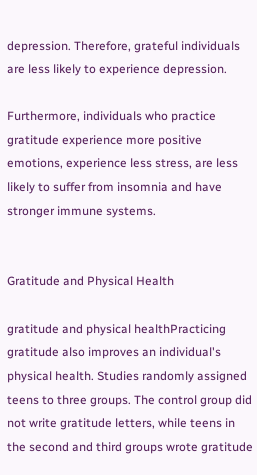depression. Therefore, grateful individuals are less likely to experience depression.

Furthermore, individuals who practice gratitude experience more positive emotions, experience less stress, are less likely to suffer from insomnia and have stronger immune systems.


Gratitude and Physical Health

gratitude and physical healthPracticing gratitude also improves an individual's physical health. Studies randomly assigned teens to three groups. The control group did not write gratitude letters, while teens in the second and third groups wrote gratitude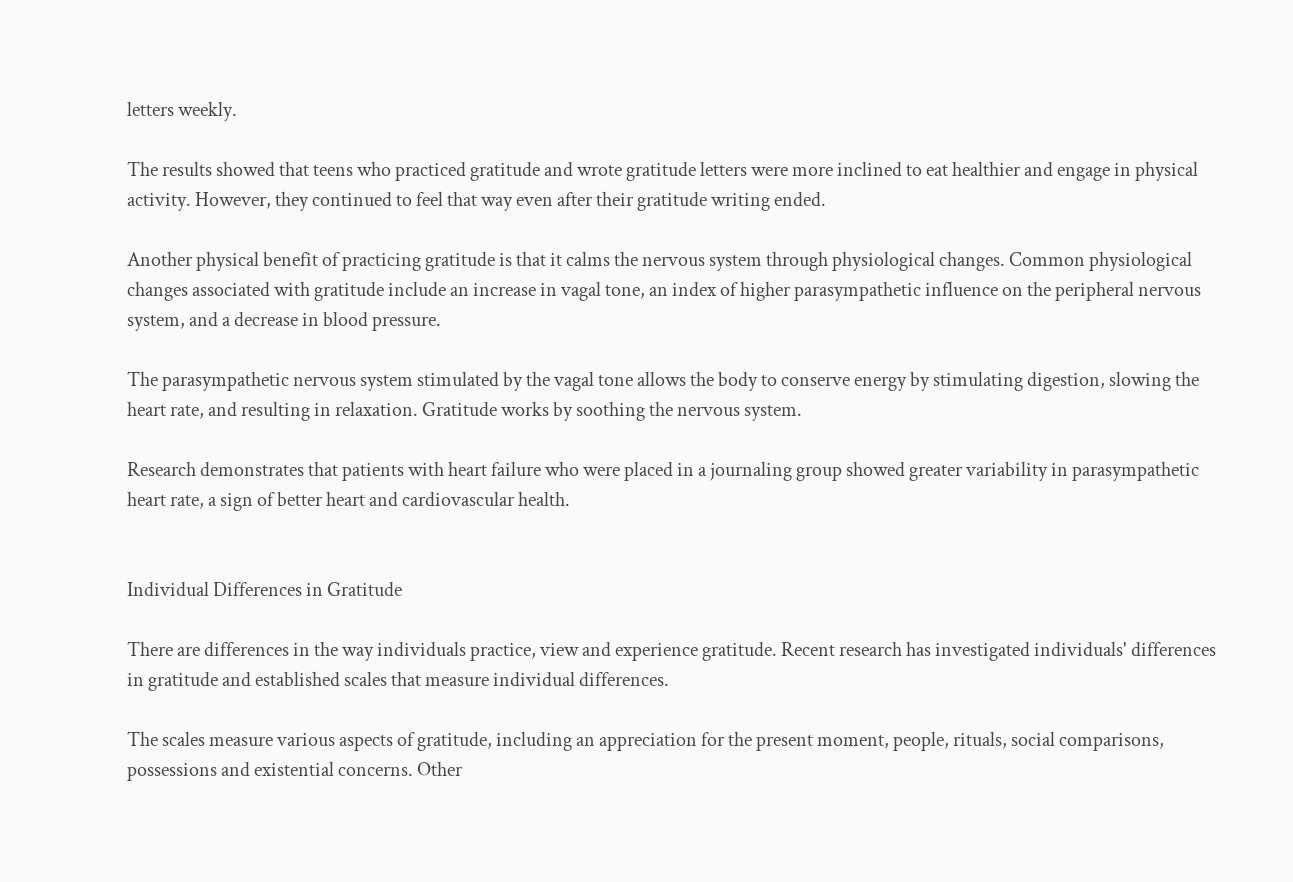letters weekly.

The results showed that teens who practiced gratitude and wrote gratitude letters were more inclined to eat healthier and engage in physical activity. However, they continued to feel that way even after their gratitude writing ended.

Another physical benefit of practicing gratitude is that it calms the nervous system through physiological changes. Common physiological changes associated with gratitude include an increase in vagal tone, an index of higher parasympathetic influence on the peripheral nervous system, and a decrease in blood pressure.

The parasympathetic nervous system stimulated by the vagal tone allows the body to conserve energy by stimulating digestion, slowing the heart rate, and resulting in relaxation. Gratitude works by soothing the nervous system.

Research demonstrates that patients with heart failure who were placed in a journaling group showed greater variability in parasympathetic heart rate, a sign of better heart and cardiovascular health.


Individual Differences in Gratitude

There are differences in the way individuals practice, view and experience gratitude. Recent research has investigated individuals' differences in gratitude and established scales that measure individual differences.

The scales measure various aspects of gratitude, including an appreciation for the present moment, people, rituals, social comparisons, possessions and existential concerns. Other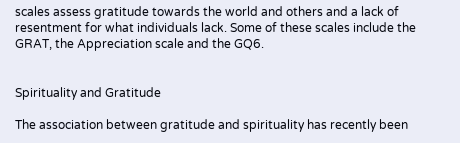scales assess gratitude towards the world and others and a lack of resentment for what individuals lack. Some of these scales include the GRAT, the Appreciation scale and the GQ6.


Spirituality and Gratitude

The association between gratitude and spirituality has recently been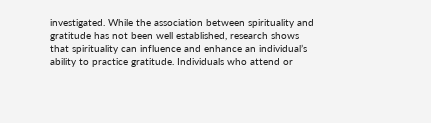investigated. While the association between spirituality and gratitude has not been well established, research shows that spirituality can influence and enhance an individual’s ability to practice gratitude. Individuals who attend or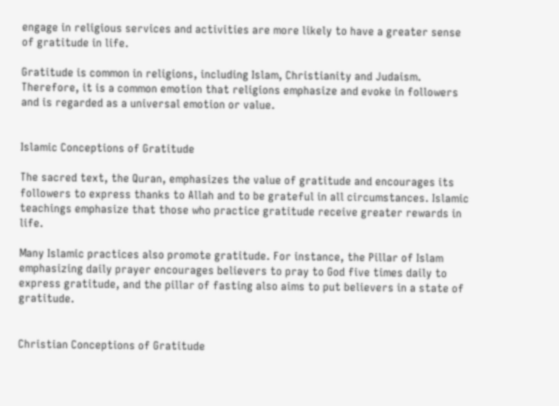engage in religious services and activities are more likely to have a greater sense of gratitude in life.

Gratitude is common in religions, including Islam, Christianity and Judaism. Therefore, it is a common emotion that religions emphasize and evoke in followers and is regarded as a universal emotion or value.


Islamic Conceptions of Gratitude

The sacred text, the Quran, emphasizes the value of gratitude and encourages its followers to express thanks to Allah and to be grateful in all circumstances. Islamic teachings emphasize that those who practice gratitude receive greater rewards in life.

Many Islamic practices also promote gratitude. For instance, the Pillar of Islam emphasizing daily prayer encourages believers to pray to God five times daily to express gratitude, and the pillar of fasting also aims to put believers in a state of gratitude.


Christian Conceptions of Gratitude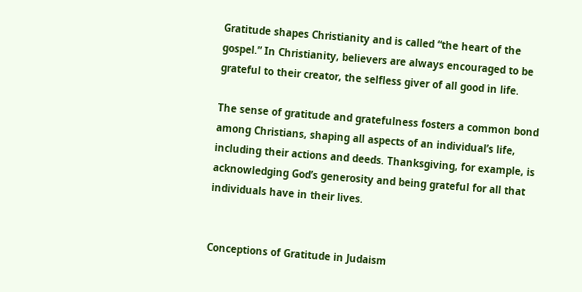Gratitude shapes Christianity and is called “the heart of the gospel.” In Christianity, believers are always encouraged to be grateful to their creator, the selfless giver of all good in life.

The sense of gratitude and gratefulness fosters a common bond among Christians, shaping all aspects of an individual’s life, including their actions and deeds. Thanksgiving, for example, is acknowledging God’s generosity and being grateful for all that individuals have in their lives.


Conceptions of Gratitude in Judaism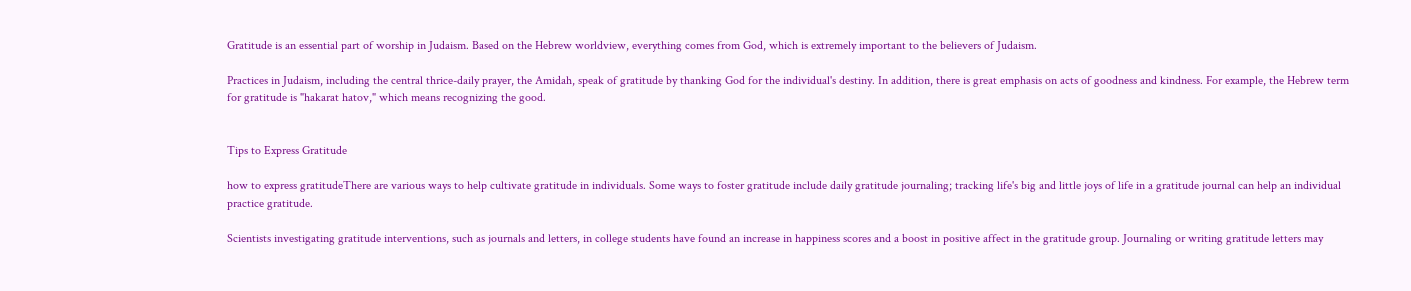Gratitude is an essential part of worship in Judaism. Based on the Hebrew worldview, everything comes from God, which is extremely important to the believers of Judaism.

Practices in Judaism, including the central thrice-daily prayer, the Amidah, speak of gratitude by thanking God for the individual's destiny. In addition, there is great emphasis on acts of goodness and kindness. For example, the Hebrew term for gratitude is "hakarat hatov," which means recognizing the good.


Tips to Express Gratitude

how to express gratitudeThere are various ways to help cultivate gratitude in individuals. Some ways to foster gratitude include daily gratitude journaling; tracking life's big and little joys of life in a gratitude journal can help an individual practice gratitude.

Scientists investigating gratitude interventions, such as journals and letters, in college students have found an increase in happiness scores and a boost in positive affect in the gratitude group. Journaling or writing gratitude letters may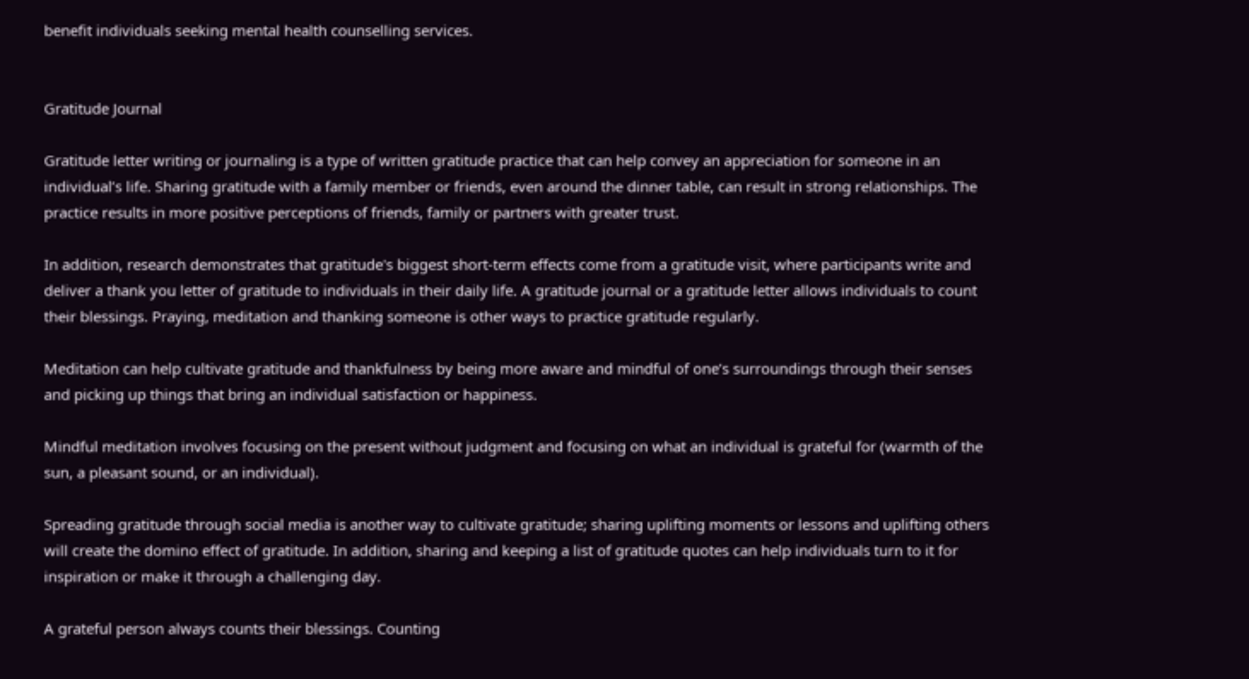benefit individuals seeking mental health counselling services.


Gratitude Journal

Gratitude letter writing or journaling is a type of written gratitude practice that can help convey an appreciation for someone in an individual’s life. Sharing gratitude with a family member or friends, even around the dinner table, can result in strong relationships. The practice results in more positive perceptions of friends, family or partners with greater trust.

In addition, research demonstrates that gratitude's biggest short-term effects come from a gratitude visit, where participants write and deliver a thank you letter of gratitude to individuals in their daily life. A gratitude journal or a gratitude letter allows individuals to count their blessings. Praying, meditation and thanking someone is other ways to practice gratitude regularly.

Meditation can help cultivate gratitude and thankfulness by being more aware and mindful of one’s surroundings through their senses and picking up things that bring an individual satisfaction or happiness.

Mindful meditation involves focusing on the present without judgment and focusing on what an individual is grateful for (warmth of the sun, a pleasant sound, or an individual).

Spreading gratitude through social media is another way to cultivate gratitude; sharing uplifting moments or lessons and uplifting others will create the domino effect of gratitude. In addition, sharing and keeping a list of gratitude quotes can help individuals turn to it for inspiration or make it through a challenging day.

A grateful person always counts their blessings. Counting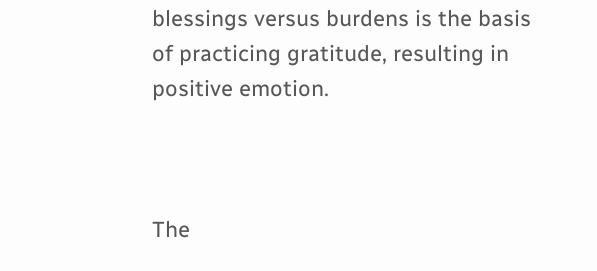blessings versus burdens is the basis of practicing gratitude, resulting in positive emotion.



The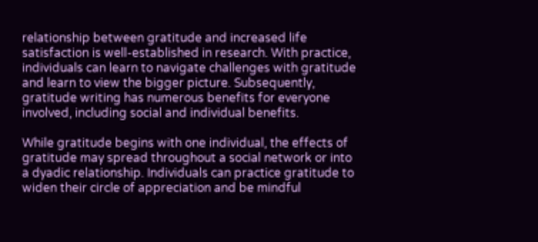relationship between gratitude and increased life satisfaction is well-established in research. With practice, individuals can learn to navigate challenges with gratitude and learn to view the bigger picture. Subsequently, gratitude writing has numerous benefits for everyone involved, including social and individual benefits.

While gratitude begins with one individual, the effects of gratitude may spread throughout a social network or into a dyadic relationship. Individuals can practice gratitude to widen their circle of appreciation and be mindful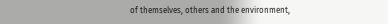of themselves, others and the environment,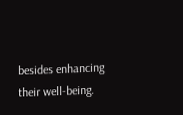besides enhancing their well-being.